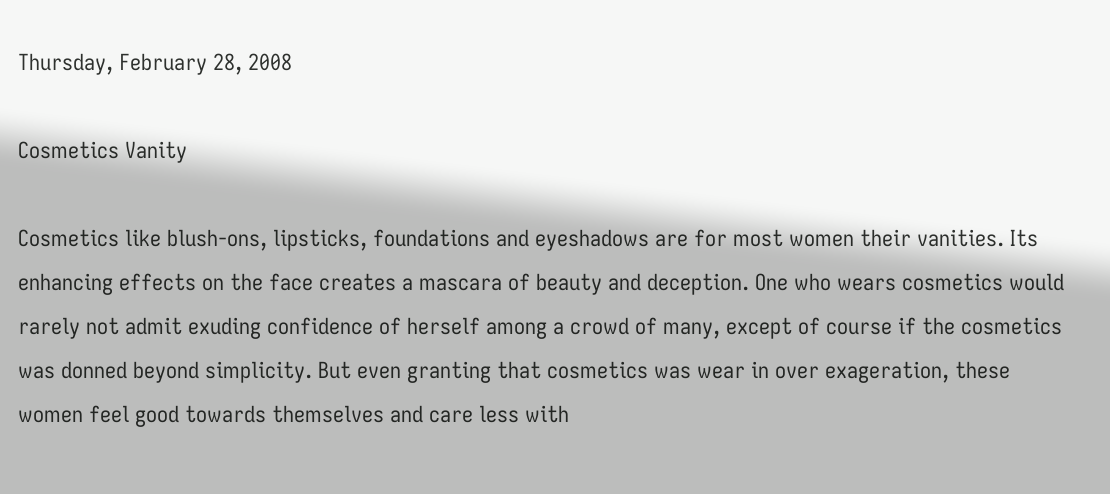Thursday, February 28, 2008

Cosmetics Vanity

Cosmetics like blush-ons, lipsticks, foundations and eyeshadows are for most women their vanities. Its enhancing effects on the face creates a mascara of beauty and deception. One who wears cosmetics would rarely not admit exuding confidence of herself among a crowd of many, except of course if the cosmetics was donned beyond simplicity. But even granting that cosmetics was wear in over exageration, these women feel good towards themselves and care less with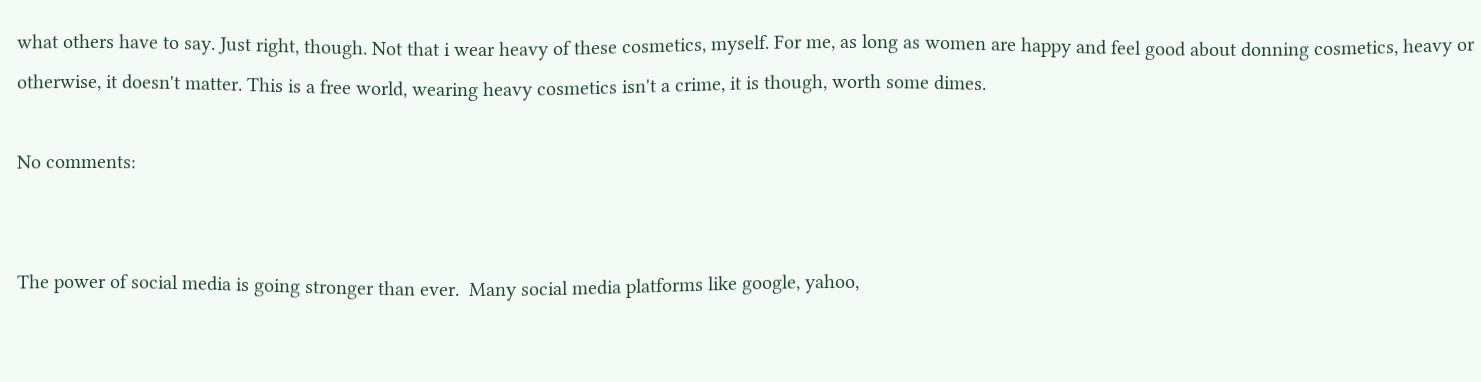what others have to say. Just right, though. Not that i wear heavy of these cosmetics, myself. For me, as long as women are happy and feel good about donning cosmetics, heavy or otherwise, it doesn't matter. This is a free world, wearing heavy cosmetics isn't a crime, it is though, worth some dimes.

No comments:


The power of social media is going stronger than ever.  Many social media platforms like google, yahoo,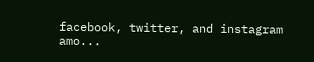facebook, twitter, and instagram amo...